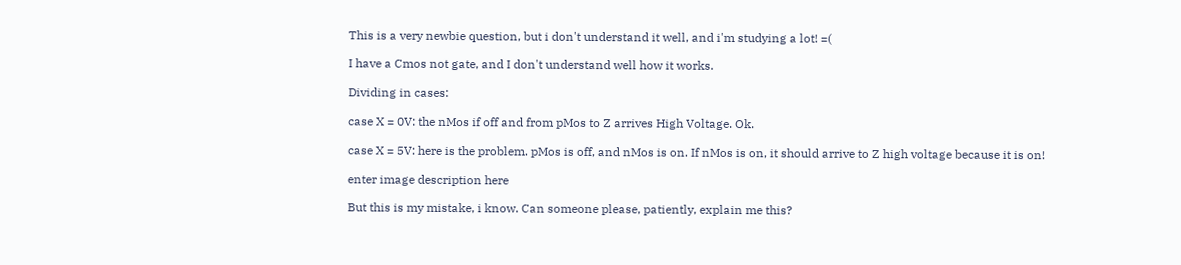This is a very newbie question, but i don't understand it well, and i'm studying a lot! =(

I have a Cmos not gate, and I don't understand well how it works.

Dividing in cases:

case X = 0V: the nMos if off and from pMos to Z arrives High Voltage. Ok.

case X = 5V: here is the problem. pMos is off, and nMos is on. If nMos is on, it should arrive to Z high voltage because it is on!

enter image description here

But this is my mistake, i know. Can someone please, patiently, explain me this?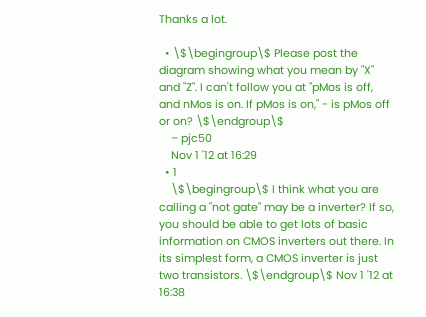Thanks a lot.

  • \$\begingroup\$ Please post the diagram showing what you mean by "X" and "Z". I can't follow you at "pMos is off, and nMos is on. If pMos is on," - is pMos off or on? \$\endgroup\$
    – pjc50
    Nov 1 '12 at 16:29
  • 1
    \$\begingroup\$ I think what you are calling a "not gate" may be a inverter? If so, you should be able to get lots of basic information on CMOS inverters out there. In its simplest form, a CMOS inverter is just two transistors. \$\endgroup\$ Nov 1 '12 at 16:38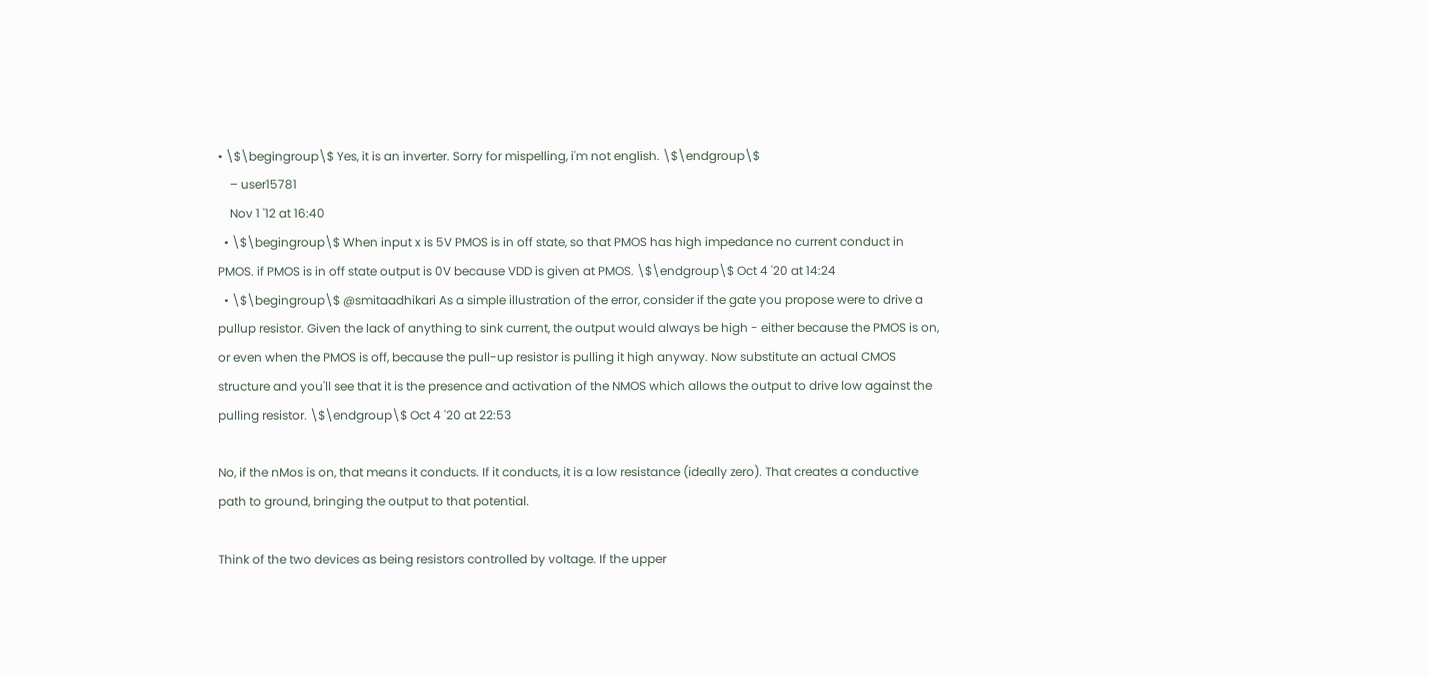• \$\begingroup\$ Yes, it is an inverter. Sorry for mispelling, i'm not english. \$\endgroup\$
    – user15781
    Nov 1 '12 at 16:40
  • \$\begingroup\$ When input x is 5V PMOS is in off state, so that PMOS has high impedance no current conduct in PMOS. if PMOS is in off state output is 0V because VDD is given at PMOS. \$\endgroup\$ Oct 4 '20 at 14:24
  • \$\begingroup\$ @smitaadhikari As a simple illustration of the error, consider if the gate you propose were to drive a pullup resistor. Given the lack of anything to sink current, the output would always be high - either because the PMOS is on, or even when the PMOS is off, because the pull-up resistor is pulling it high anyway. Now substitute an actual CMOS structure and you'll see that it is the presence and activation of the NMOS which allows the output to drive low against the pulling resistor. \$\endgroup\$ Oct 4 '20 at 22:53

No, if the nMos is on, that means it conducts. If it conducts, it is a low resistance (ideally zero). That creates a conductive path to ground, bringing the output to that potential.

Think of the two devices as being resistors controlled by voltage. If the upper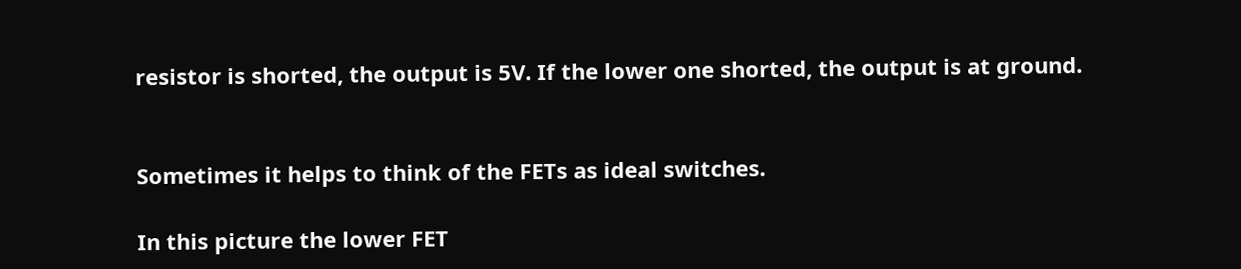resistor is shorted, the output is 5V. If the lower one shorted, the output is at ground.


Sometimes it helps to think of the FETs as ideal switches.

In this picture the lower FET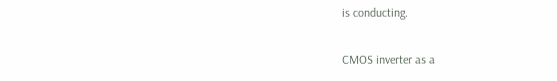is conducting.

CMOS inverter as a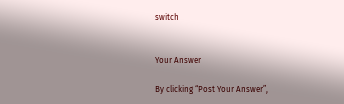switch


Your Answer

By clicking “Post Your Answer”,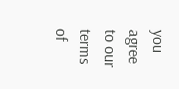you agree to our terms of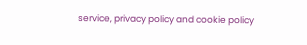service, privacy policy and cookie policy